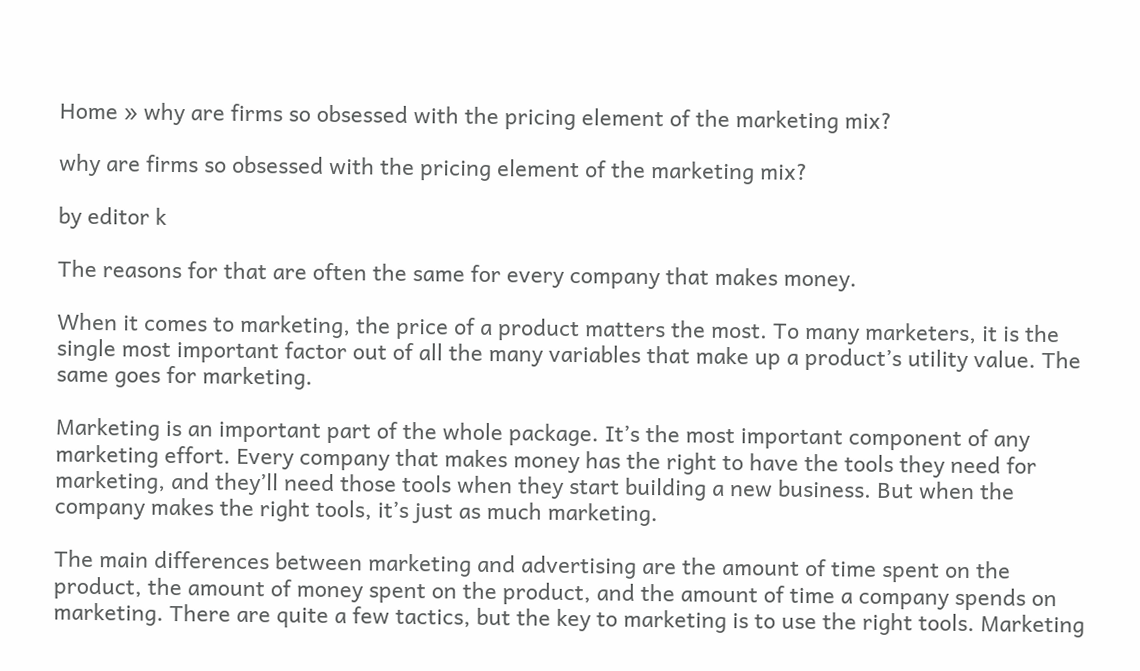Home » why are firms so obsessed with the pricing element of the marketing mix?

why are firms so obsessed with the pricing element of the marketing mix?

by editor k

The reasons for that are often the same for every company that makes money.

When it comes to marketing, the price of a product matters the most. To many marketers, it is the single most important factor out of all the many variables that make up a product’s utility value. The same goes for marketing.

Marketing is an important part of the whole package. It’s the most important component of any marketing effort. Every company that makes money has the right to have the tools they need for marketing, and they’ll need those tools when they start building a new business. But when the company makes the right tools, it’s just as much marketing.

The main differences between marketing and advertising are the amount of time spent on the product, the amount of money spent on the product, and the amount of time a company spends on marketing. There are quite a few tactics, but the key to marketing is to use the right tools. Marketing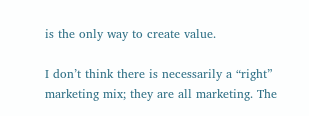is the only way to create value.

I don’t think there is necessarily a “right” marketing mix; they are all marketing. The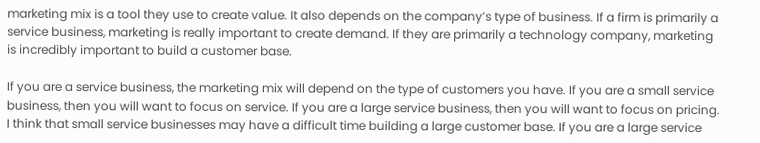marketing mix is a tool they use to create value. It also depends on the company’s type of business. If a firm is primarily a service business, marketing is really important to create demand. If they are primarily a technology company, marketing is incredibly important to build a customer base.

If you are a service business, the marketing mix will depend on the type of customers you have. If you are a small service business, then you will want to focus on service. If you are a large service business, then you will want to focus on pricing. I think that small service businesses may have a difficult time building a large customer base. If you are a large service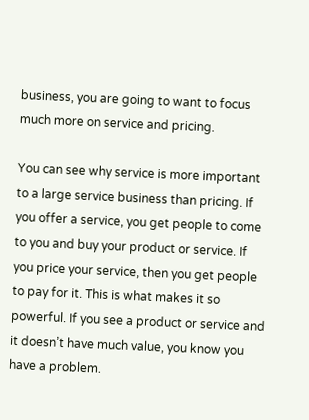business, you are going to want to focus much more on service and pricing.

You can see why service is more important to a large service business than pricing. If you offer a service, you get people to come to you and buy your product or service. If you price your service, then you get people to pay for it. This is what makes it so powerful. If you see a product or service and it doesn’t have much value, you know you have a problem.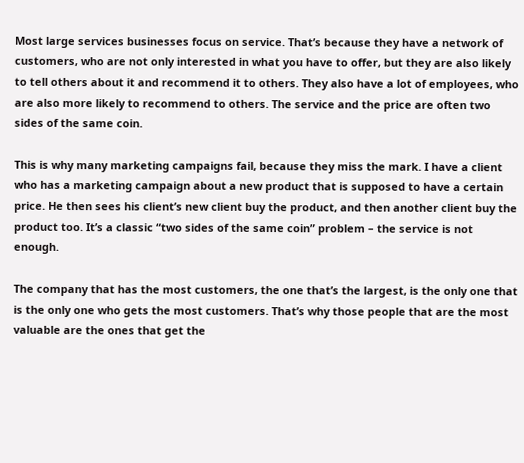Most large services businesses focus on service. That’s because they have a network of customers, who are not only interested in what you have to offer, but they are also likely to tell others about it and recommend it to others. They also have a lot of employees, who are also more likely to recommend to others. The service and the price are often two sides of the same coin.

This is why many marketing campaigns fail, because they miss the mark. I have a client who has a marketing campaign about a new product that is supposed to have a certain price. He then sees his client’s new client buy the product, and then another client buy the product too. It’s a classic “two sides of the same coin” problem – the service is not enough.

The company that has the most customers, the one that’s the largest, is the only one that is the only one who gets the most customers. That’s why those people that are the most valuable are the ones that get the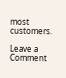most customers.

Leave a Comment